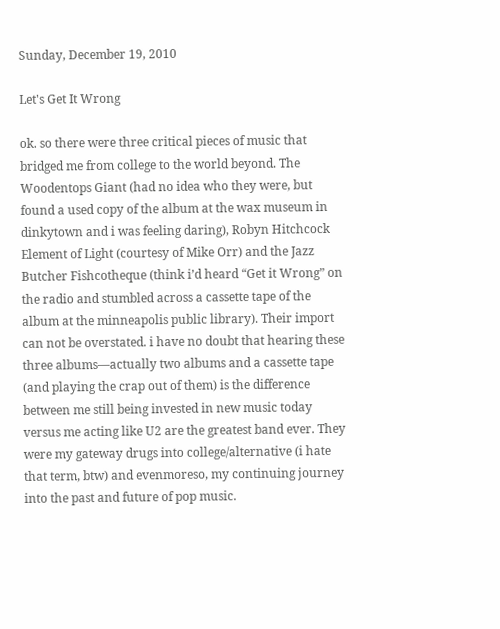Sunday, December 19, 2010

Let's Get It Wrong

ok. so there were three critical pieces of music that bridged me from college to the world beyond. The Woodentops Giant (had no idea who they were, but found a used copy of the album at the wax museum in dinkytown and i was feeling daring), Robyn Hitchcock Element of Light (courtesy of Mike Orr) and the Jazz Butcher Fishcotheque (think i’d heard “Get it Wrong” on the radio and stumbled across a cassette tape of the album at the minneapolis public library). Their import can not be overstated. i have no doubt that hearing these three albums—actually two albums and a cassette tape (and playing the crap out of them) is the difference between me still being invested in new music today versus me acting like U2 are the greatest band ever. They were my gateway drugs into college/alternative (i hate that term, btw) and evenmoreso, my continuing journey into the past and future of pop music.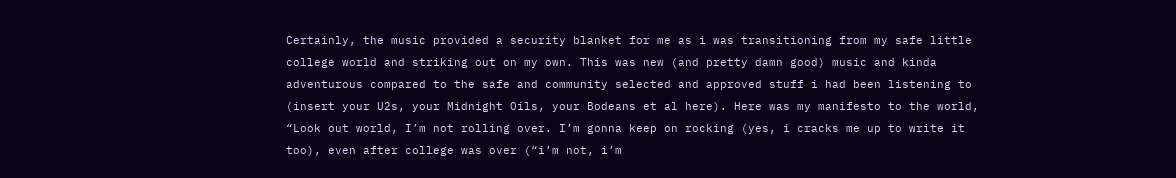Certainly, the music provided a security blanket for me as i was transitioning from my safe little college world and striking out on my own. This was new (and pretty damn good) music and kinda adventurous compared to the safe and community selected and approved stuff i had been listening to (insert your U2s, your Midnight Oils, your Bodeans et al here). Here was my manifesto to the world, “Look out world, I’m not rolling over. I’m gonna keep on rocking (yes, i cracks me up to write it too), even after college was over (“i’m not, i’m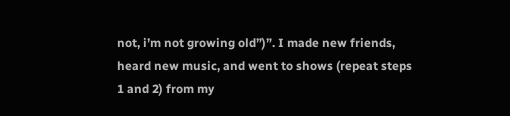not, i’m not growing old”)”. I made new friends, heard new music, and went to shows (repeat steps 1 and 2) from my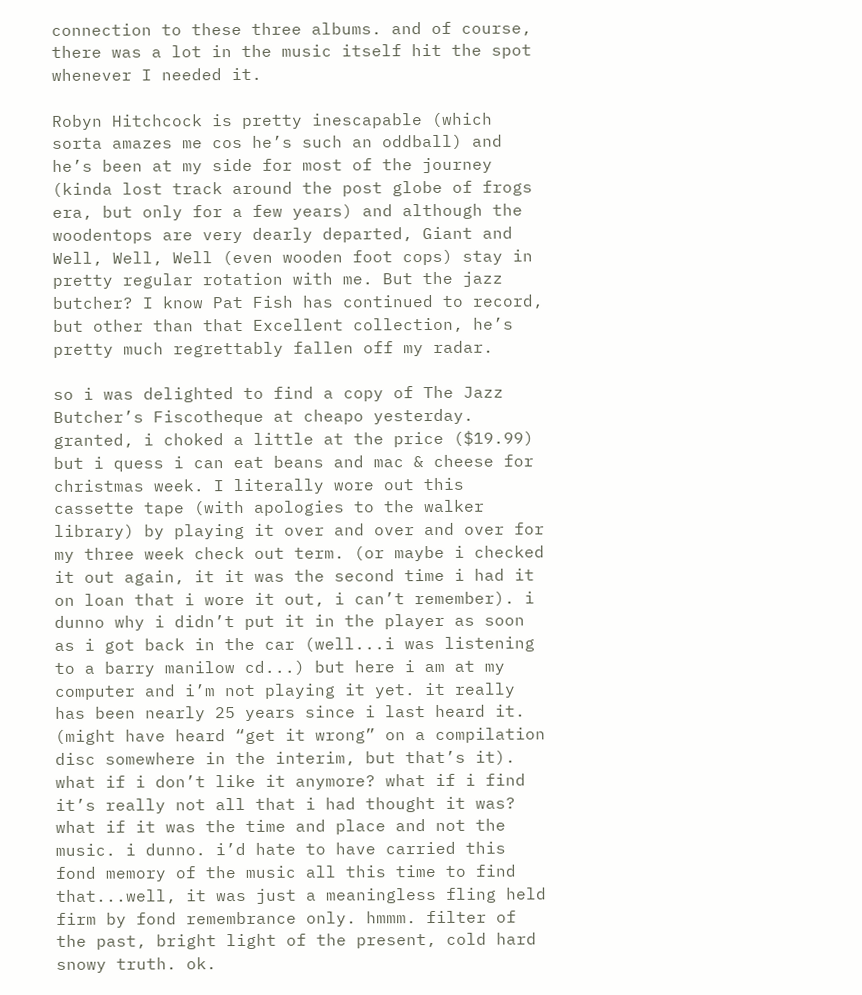connection to these three albums. and of course, there was a lot in the music itself hit the spot whenever I needed it.

Robyn Hitchcock is pretty inescapable (which sorta amazes me cos he’s such an oddball) and he’s been at my side for most of the journey (kinda lost track around the post globe of frogs era, but only for a few years) and although the woodentops are very dearly departed, Giant and Well, Well, Well (even wooden foot cops) stay in pretty regular rotation with me. But the jazz butcher? I know Pat Fish has continued to record, but other than that Excellent collection, he’s pretty much regrettably fallen off my radar.

so i was delighted to find a copy of The Jazz Butcher’s Fiscotheque at cheapo yesterday. granted, i choked a little at the price ($19.99) but i quess i can eat beans and mac & cheese for christmas week. I literally wore out this cassette tape (with apologies to the walker library) by playing it over and over and over for my three week check out term. (or maybe i checked it out again, it it was the second time i had it on loan that i wore it out, i can’t remember). i dunno why i didn’t put it in the player as soon as i got back in the car (well...i was listening to a barry manilow cd...) but here i am at my computer and i’m not playing it yet. it really has been nearly 25 years since i last heard it. (might have heard “get it wrong” on a compilation disc somewhere in the interim, but that’s it). what if i don’t like it anymore? what if i find it’s really not all that i had thought it was? what if it was the time and place and not the music. i dunno. i’d hate to have carried this fond memory of the music all this time to find that...well, it was just a meaningless fling held firm by fond remembrance only. hmmm. filter of the past, bright light of the present, cold hard snowy truth. ok.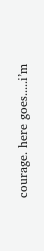courage. here goes.....i’m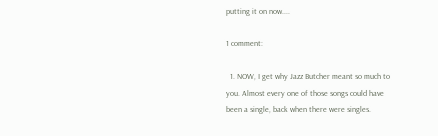putting it on now....

1 comment:

  1. NOW, I get why Jazz Butcher meant so much to you. Almost every one of those songs could have been a single, back when there were singles.